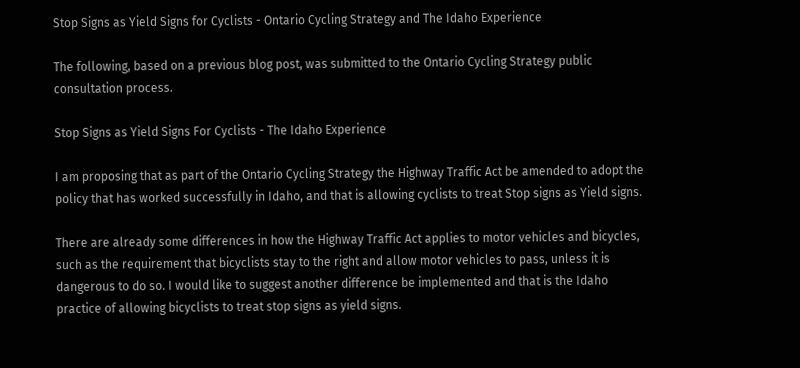Stop Signs as Yield Signs for Cyclists - Ontario Cycling Strategy and The Idaho Experience

The following, based on a previous blog post, was submitted to the Ontario Cycling Strategy public consultation process.

Stop Signs as Yield Signs For Cyclists - The Idaho Experience

I am proposing that as part of the Ontario Cycling Strategy the Highway Traffic Act be amended to adopt the policy that has worked successfully in Idaho, and that is allowing cyclists to treat Stop signs as Yield signs.

There are already some differences in how the Highway Traffic Act applies to motor vehicles and bicycles, such as the requirement that bicyclists stay to the right and allow motor vehicles to pass, unless it is dangerous to do so. I would like to suggest another difference be implemented and that is the Idaho practice of allowing bicyclists to treat stop signs as yield signs.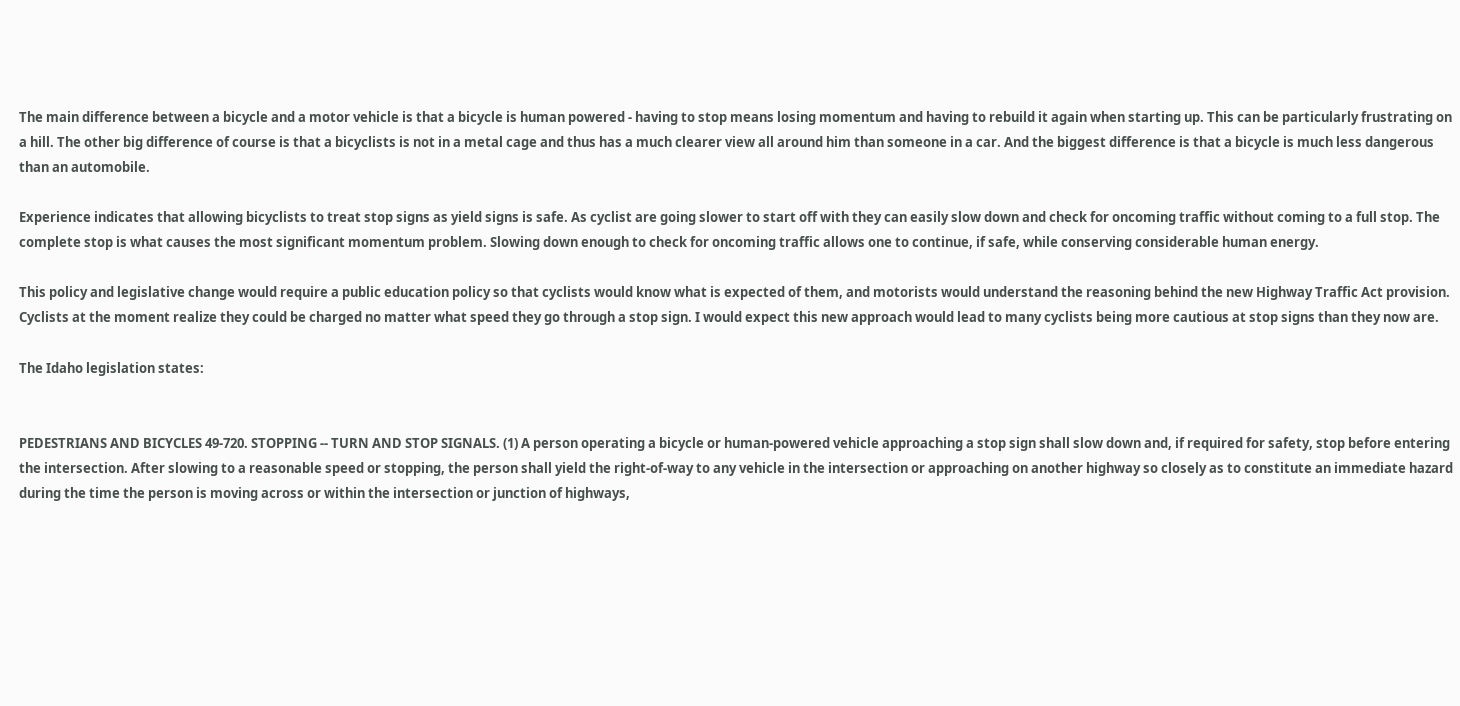The main difference between a bicycle and a motor vehicle is that a bicycle is human powered - having to stop means losing momentum and having to rebuild it again when starting up. This can be particularly frustrating on a hill. The other big difference of course is that a bicyclists is not in a metal cage and thus has a much clearer view all around him than someone in a car. And the biggest difference is that a bicycle is much less dangerous than an automobile.

Experience indicates that allowing bicyclists to treat stop signs as yield signs is safe. As cyclist are going slower to start off with they can easily slow down and check for oncoming traffic without coming to a full stop. The complete stop is what causes the most significant momentum problem. Slowing down enough to check for oncoming traffic allows one to continue, if safe, while conserving considerable human energy.

This policy and legislative change would require a public education policy so that cyclists would know what is expected of them, and motorists would understand the reasoning behind the new Highway Traffic Act provision. Cyclists at the moment realize they could be charged no matter what speed they go through a stop sign. I would expect this new approach would lead to many cyclists being more cautious at stop signs than they now are.

The Idaho legislation states:


PEDESTRIANS AND BICYCLES 49-720. STOPPING -- TURN AND STOP SIGNALS. (1) A person operating a bicycle or human-powered vehicle approaching a stop sign shall slow down and, if required for safety, stop before entering the intersection. After slowing to a reasonable speed or stopping, the person shall yield the right-of-way to any vehicle in the intersection or approaching on another highway so closely as to constitute an immediate hazard during the time the person is moving across or within the intersection or junction of highways,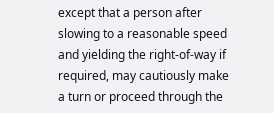except that a person after slowing to a reasonable speed and yielding the right-of-way if required, may cautiously make a turn or proceed through the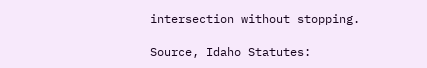intersection without stopping.

Source, Idaho Statutes: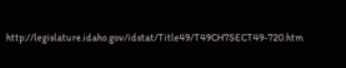http://legislature.idaho.gov/idstat/Title49/T49CH7SECT49-720.htm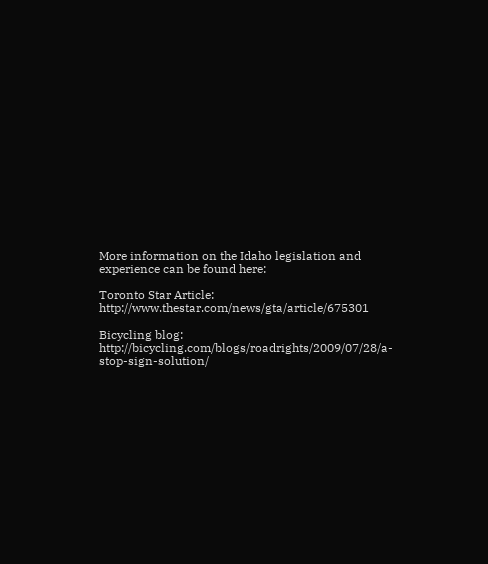More information on the Idaho legislation and experience can be found here:

Toronto Star Article: http://www.thestar.com/news/gta/article/675301

Bicycling blog: http://bicycling.com/blogs/roadrights/2009/07/28/a-stop-sign-solution/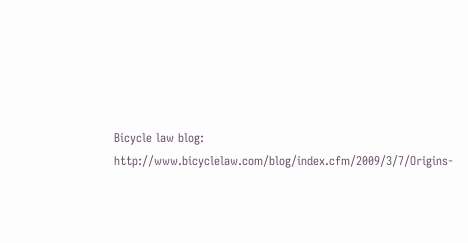Bicycle law blog: http://www.bicyclelaw.com/blog/index.cfm/2009/3/7/Origins-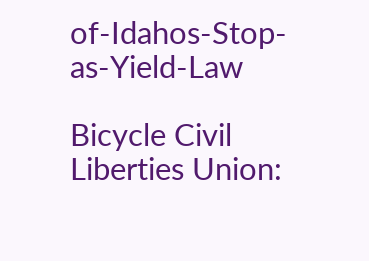of-Idahos-Stop-as-Yield-Law

Bicycle Civil Liberties Union: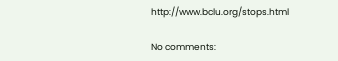http://www.bclu.org/stops.html

No comments: